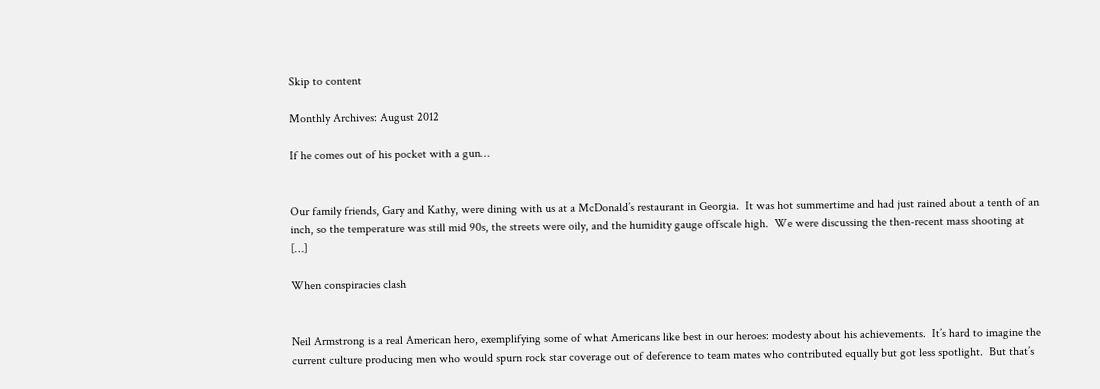Skip to content

Monthly Archives: August 2012

If he comes out of his pocket with a gun…


Our family friends, Gary and Kathy, were dining with us at a McDonald’s restaurant in Georgia.  It was hot summertime and had just rained about a tenth of an inch, so the temperature was still mid 90s, the streets were oily, and the humidity gauge offscale high.  We were discussing the then-recent mass shooting at […]

When conspiracies clash


Neil Armstrong is a real American hero, exemplifying some of what Americans like best in our heroes: modesty about his achievements.  It’s hard to imagine the current culture producing men who would spurn rock star coverage out of deference to team mates who contributed equally but got less spotlight.  But that’s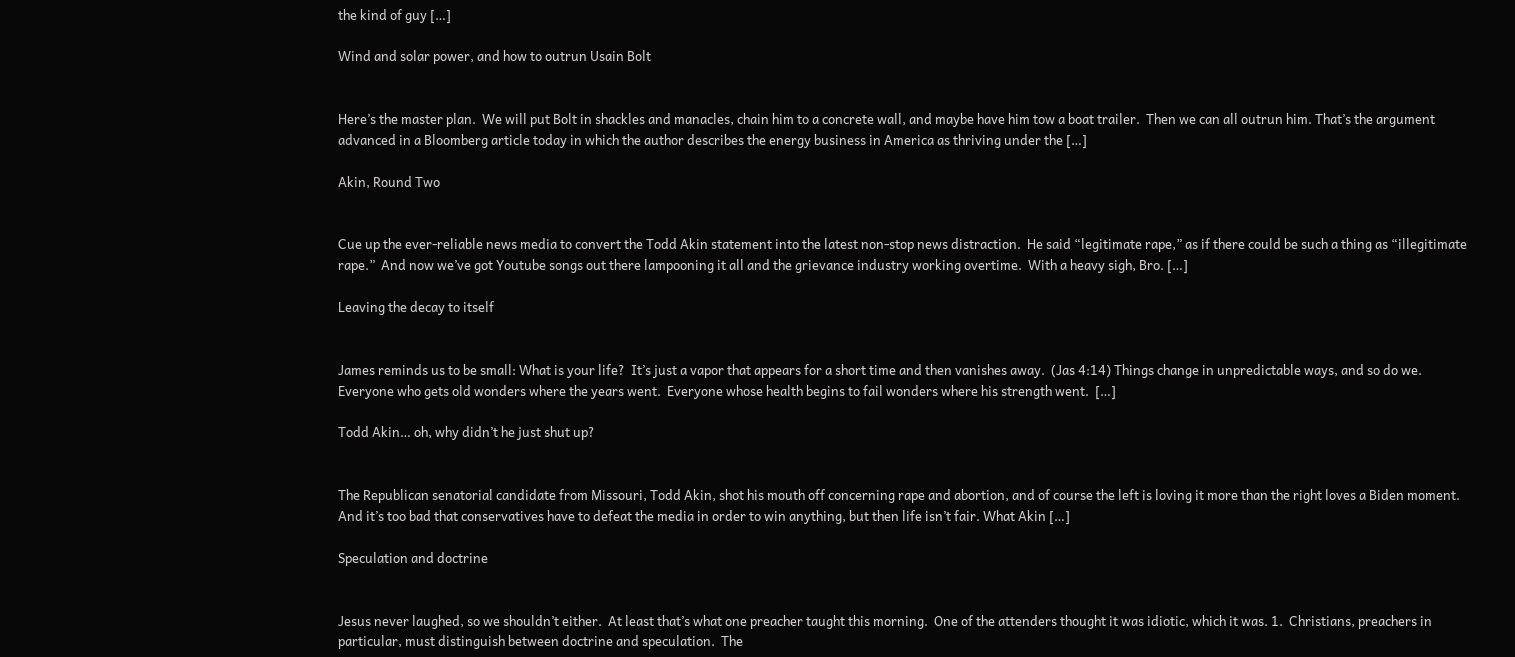the kind of guy […]

Wind and solar power, and how to outrun Usain Bolt


Here’s the master plan.  We will put Bolt in shackles and manacles, chain him to a concrete wall, and maybe have him tow a boat trailer.  Then we can all outrun him. That’s the argument advanced in a Bloomberg article today in which the author describes the energy business in America as thriving under the […]

Akin, Round Two


Cue up the ever-reliable news media to convert the Todd Akin statement into the latest non-stop news distraction.  He said “legitimate rape,” as if there could be such a thing as “illegitimate rape.”  And now we’ve got Youtube songs out there lampooning it all and the grievance industry working overtime.  With a heavy sigh, Bro. […]

Leaving the decay to itself


James reminds us to be small: What is your life?  It’s just a vapor that appears for a short time and then vanishes away.  (Jas 4:14) Things change in unpredictable ways, and so do we.  Everyone who gets old wonders where the years went.  Everyone whose health begins to fail wonders where his strength went.  […]

Todd Akin… oh, why didn’t he just shut up?


The Republican senatorial candidate from Missouri, Todd Akin, shot his mouth off concerning rape and abortion, and of course the left is loving it more than the right loves a Biden moment.  And it’s too bad that conservatives have to defeat the media in order to win anything, but then life isn’t fair. What Akin […]

Speculation and doctrine


Jesus never laughed, so we shouldn’t either.  At least that’s what one preacher taught this morning.  One of the attenders thought it was idiotic, which it was. 1.  Christians, preachers in particular, must distinguish between doctrine and speculation.  The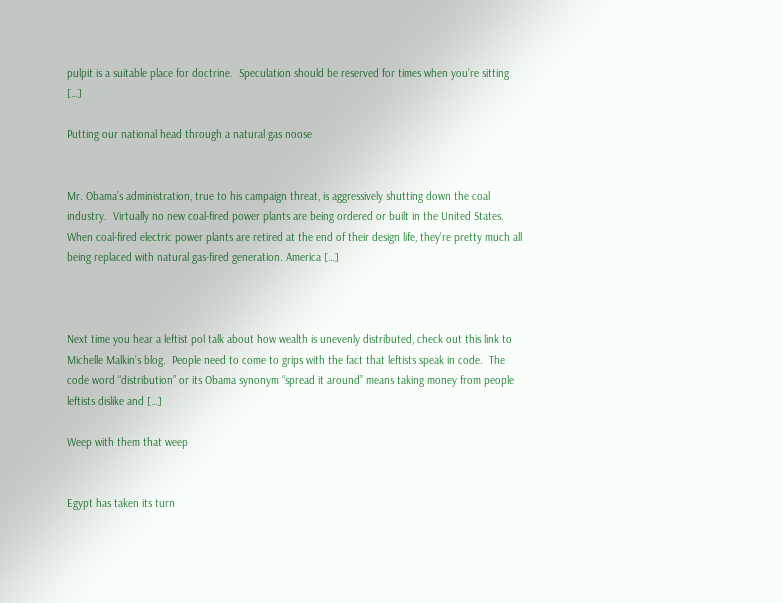pulpit is a suitable place for doctrine.  Speculation should be reserved for times when you’re sitting […]

Putting our national head through a natural gas noose


Mr. Obama’s administration, true to his campaign threat, is aggressively shutting down the coal industry.  Virtually no new coal-fired power plants are being ordered or built in the United States.  When coal-fired electric power plants are retired at the end of their design life, they’re pretty much all being replaced with natural gas-fired generation. America […]



Next time you hear a leftist pol talk about how wealth is unevenly distributed, check out this link to Michelle Malkin’s blog.  People need to come to grips with the fact that leftists speak in code.  The code word “distribution” or its Obama synonym “spread it around” means taking money from people leftists dislike and […]

Weep with them that weep


Egypt has taken its turn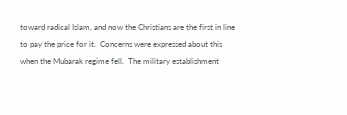toward radical Islam, and now the Christians are the first in line to pay the price for it.  Concerns were expressed about this when the Mubarak regime fell.  The military establishment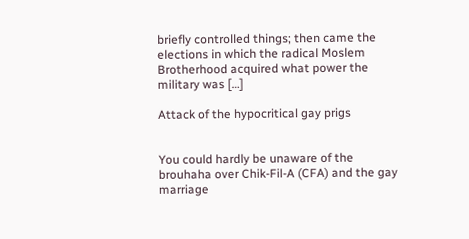briefly controlled things; then came the elections in which the radical Moslem Brotherhood acquired what power the military was […]

Attack of the hypocritical gay prigs


You could hardly be unaware of the brouhaha over Chik-Fil-A (CFA) and the gay marriage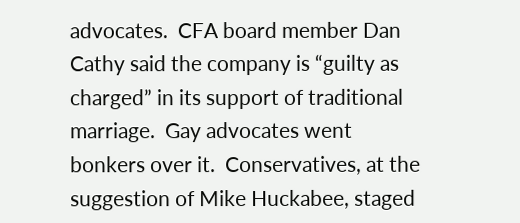advocates.  CFA board member Dan Cathy said the company is “guilty as charged” in its support of traditional marriage.  Gay advocates went bonkers over it.  Conservatives, at the suggestion of Mike Huckabee, staged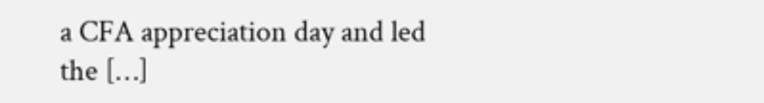a CFA appreciation day and led the […]